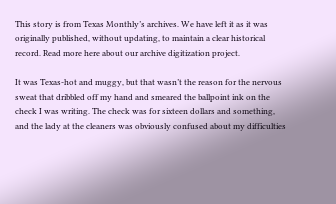This story is from Texas Monthly’s archives. We have left it as it was originally published, without updating, to maintain a clear historical record. Read more here about our archive digitization project.

It was Texas-hot and muggy, but that wasn’t the reason for the nervous sweat that dribbled off my hand and smeared the ballpoint ink on the check I was writing. The check was for sixteen dollars and something, and the lady at the cleaners was obviously confused about my difficulties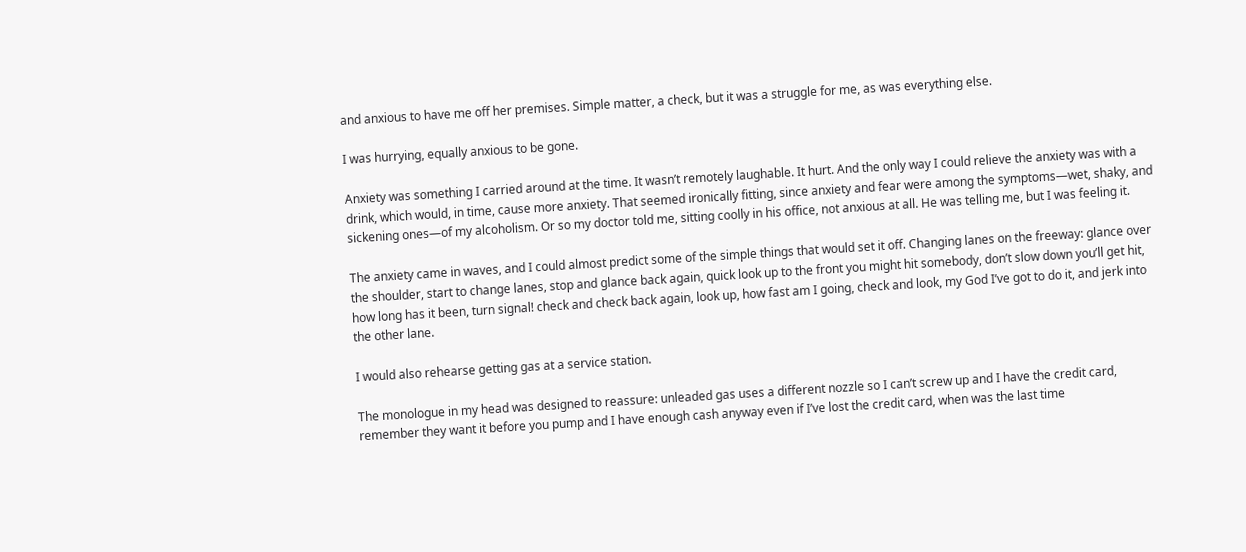and anxious to have me off her premises. Simple matter, a check, but it was a struggle for me, as was everything else.

I was hurrying, equally anxious to be gone.

Anxiety was something I carried around at the time. It wasn’t remotely laughable. It hurt. And the only way I could relieve the anxiety was with a drink, which would, in time, cause more anxiety. That seemed ironically fitting, since anxiety and fear were among the symptoms—wet, shaky, and sickening ones—of my alcoholism. Or so my doctor told me, sitting coolly in his office, not anxious at all. He was telling me, but I was feeling it.

The anxiety came in waves, and I could almost predict some of the simple things that would set it off. Changing lanes on the freeway: glance over the shoulder, start to change lanes, stop and glance back again, quick look up to the front you might hit somebody, don’t slow down you’ll get hit, how long has it been, turn signal! check and check back again, look up, how fast am I going, check and look, my God I’ve got to do it, and jerk into the other lane.

I would also rehearse getting gas at a service station.

The monologue in my head was designed to reassure: unleaded gas uses a different nozzle so I can’t screw up and I have the credit card, remember they want it before you pump and I have enough cash anyway even if I’ve lost the credit card, when was the last time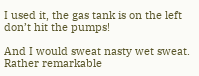I used it, the gas tank is on the left don’t hit the pumps!

And I would sweat nasty wet sweat. Rather remarkable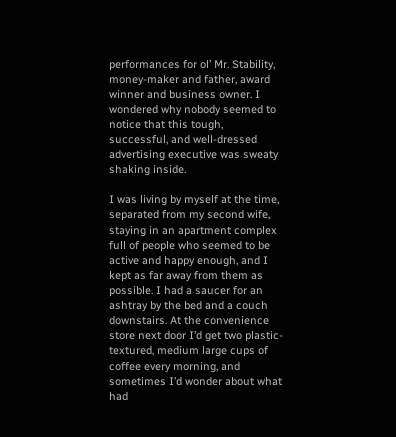performances for ol’ Mr. Stability, money-maker and father, award winner and business owner. I wondered why nobody seemed to notice that this tough, successful, and well-dressed advertising executive was sweaty shaking inside.

I was living by myself at the time, separated from my second wife, staying in an apartment complex full of people who seemed to be active and happy enough, and I kept as far away from them as possible. I had a saucer for an ashtray by the bed and a couch downstairs. At the convenience store next door I’d get two plastic-textured, medium large cups of coffee every morning, and sometimes I’d wonder about what had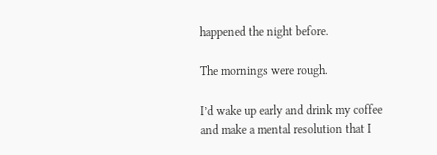happened the night before.

The mornings were rough.

I’d wake up early and drink my coffee and make a mental resolution that I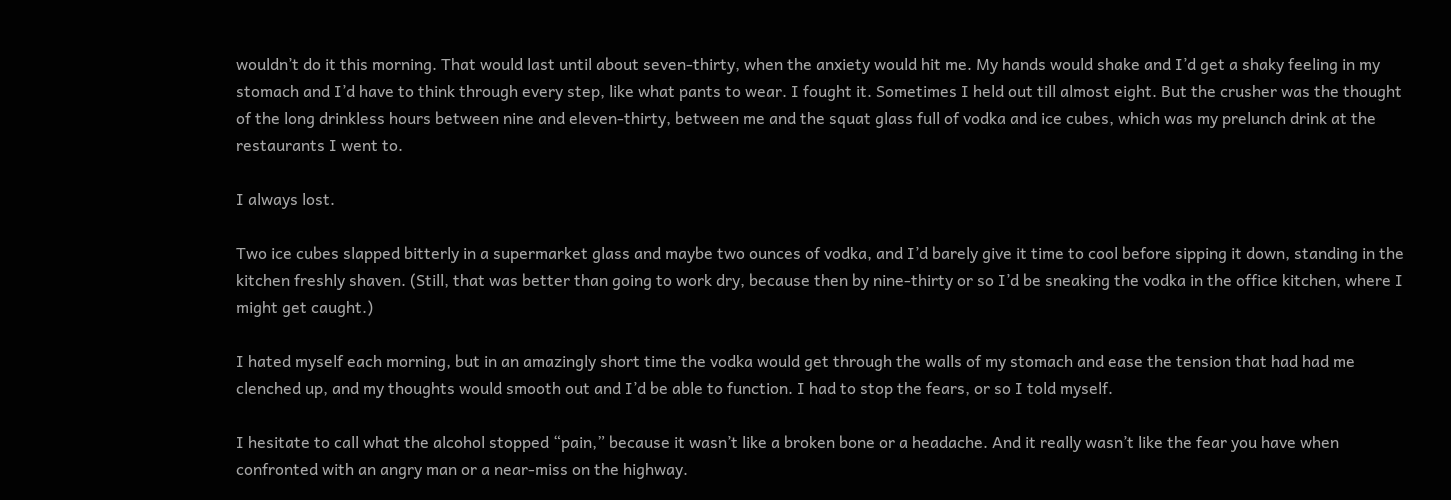wouldn’t do it this morning. That would last until about seven-thirty, when the anxiety would hit me. My hands would shake and I’d get a shaky feeling in my stomach and I’d have to think through every step, like what pants to wear. I fought it. Sometimes I held out till almost eight. But the crusher was the thought of the long drinkless hours between nine and eleven-thirty, between me and the squat glass full of vodka and ice cubes, which was my prelunch drink at the restaurants I went to.

I always lost.

Two ice cubes slapped bitterly in a supermarket glass and maybe two ounces of vodka, and I’d barely give it time to cool before sipping it down, standing in the kitchen freshly shaven. (Still, that was better than going to work dry, because then by nine-thirty or so I’d be sneaking the vodka in the office kitchen, where I might get caught.)

I hated myself each morning, but in an amazingly short time the vodka would get through the walls of my stomach and ease the tension that had had me clenched up, and my thoughts would smooth out and I’d be able to function. I had to stop the fears, or so I told myself.

I hesitate to call what the alcohol stopped “pain,” because it wasn’t like a broken bone or a headache. And it really wasn’t like the fear you have when confronted with an angry man or a near-miss on the highway.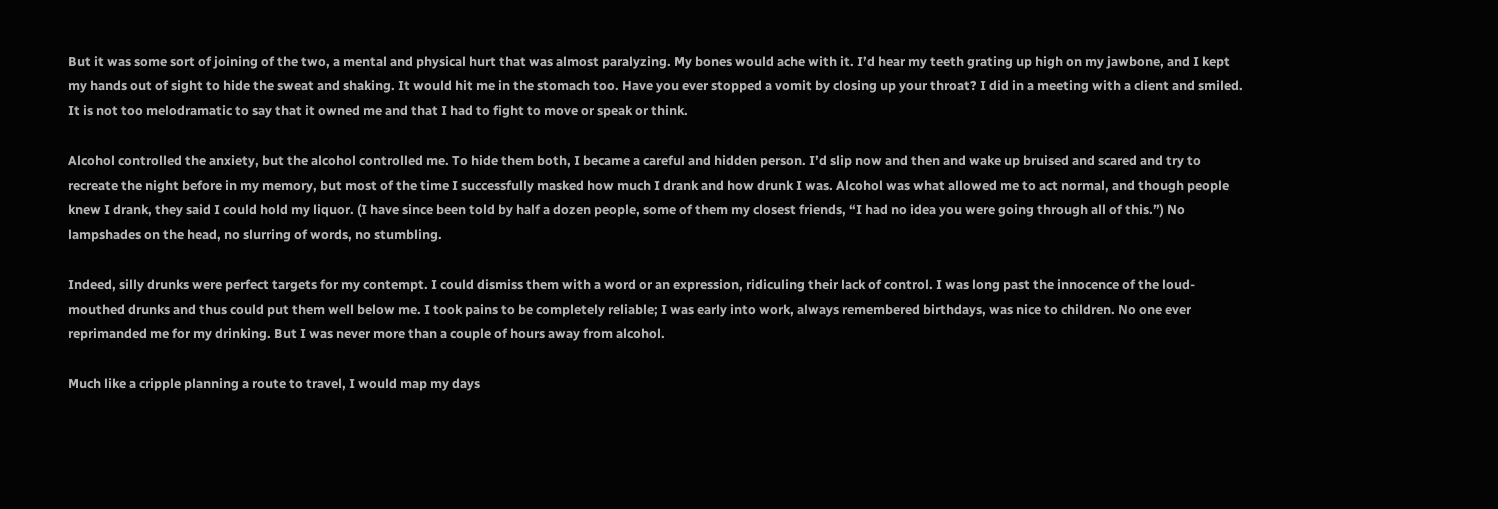But it was some sort of joining of the two, a mental and physical hurt that was almost paralyzing. My bones would ache with it. I’d hear my teeth grating up high on my jawbone, and I kept my hands out of sight to hide the sweat and shaking. It would hit me in the stomach too. Have you ever stopped a vomit by closing up your throat? I did in a meeting with a client and smiled. It is not too melodramatic to say that it owned me and that I had to fight to move or speak or think.

Alcohol controlled the anxiety, but the alcohol controlled me. To hide them both, I became a careful and hidden person. I’d slip now and then and wake up bruised and scared and try to recreate the night before in my memory, but most of the time I successfully masked how much I drank and how drunk I was. Alcohol was what allowed me to act normal, and though people knew I drank, they said I could hold my liquor. (I have since been told by half a dozen people, some of them my closest friends, “I had no idea you were going through all of this.”) No lampshades on the head, no slurring of words, no stumbling.

Indeed, silly drunks were perfect targets for my contempt. I could dismiss them with a word or an expression, ridiculing their lack of control. I was long past the innocence of the loud-mouthed drunks and thus could put them well below me. I took pains to be completely reliable; I was early into work, always remembered birthdays, was nice to children. No one ever reprimanded me for my drinking. But I was never more than a couple of hours away from alcohol.

Much like a cripple planning a route to travel, I would map my days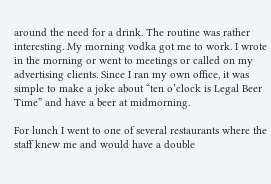around the need for a drink. The routine was rather interesting. My morning vodka got me to work. I wrote in the morning or went to meetings or called on my advertising clients. Since I ran my own office, it was simple to make a joke about “ten o’clock is Legal Beer Time” and have a beer at midmorning.

For lunch I went to one of several restaurants where the staff knew me and would have a double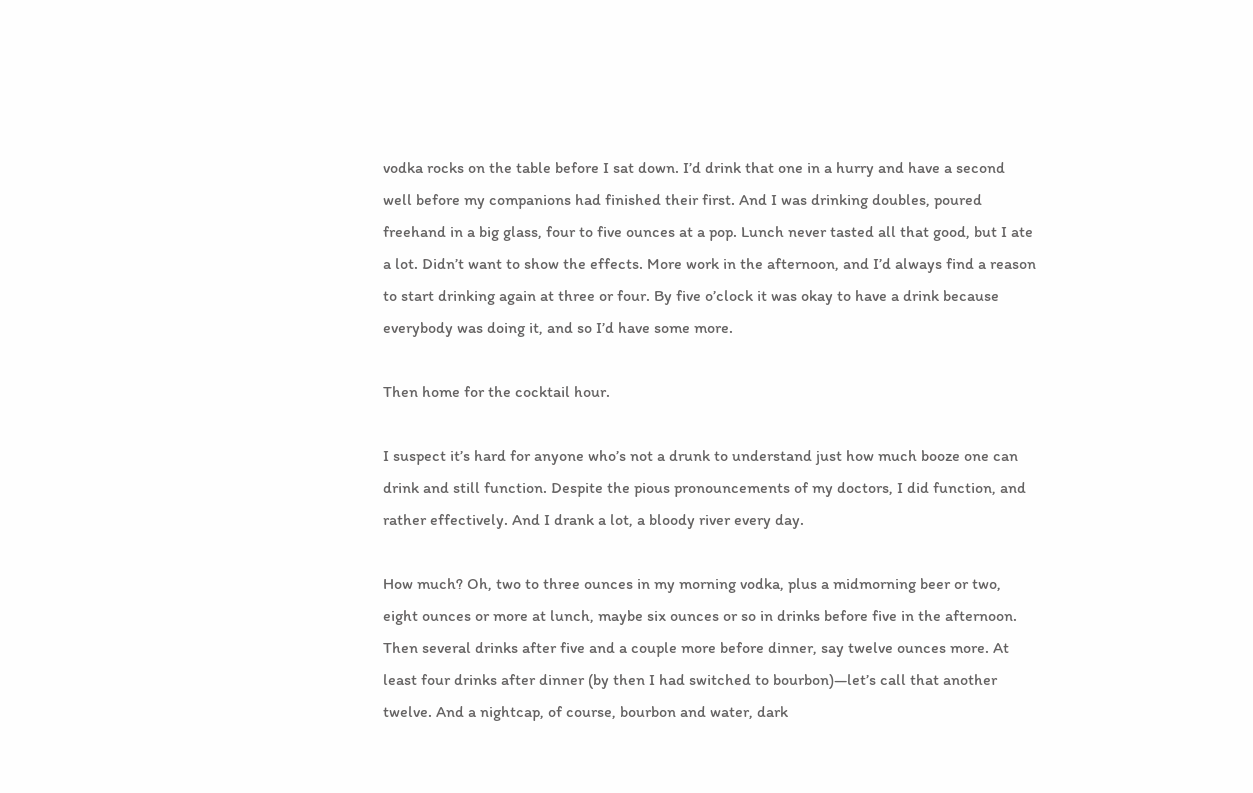vodka rocks on the table before I sat down. I’d drink that one in a hurry and have a second well before my companions had finished their first. And I was drinking doubles, poured freehand in a big glass, four to five ounces at a pop. Lunch never tasted all that good, but I ate a lot. Didn’t want to show the effects. More work in the afternoon, and I’d always find a reason to start drinking again at three or four. By five o’clock it was okay to have a drink because everybody was doing it, and so I’d have some more.

Then home for the cocktail hour.

I suspect it’s hard for anyone who’s not a drunk to understand just how much booze one can drink and still function. Despite the pious pronouncements of my doctors, I did function, and rather effectively. And I drank a lot, a bloody river every day.

How much? Oh, two to three ounces in my morning vodka, plus a midmorning beer or two, eight ounces or more at lunch, maybe six ounces or so in drinks before five in the afternoon. Then several drinks after five and a couple more before dinner, say twelve ounces more. At least four drinks after dinner (by then I had switched to bourbon)—let’s call that another twelve. And a nightcap, of course, bourbon and water, dark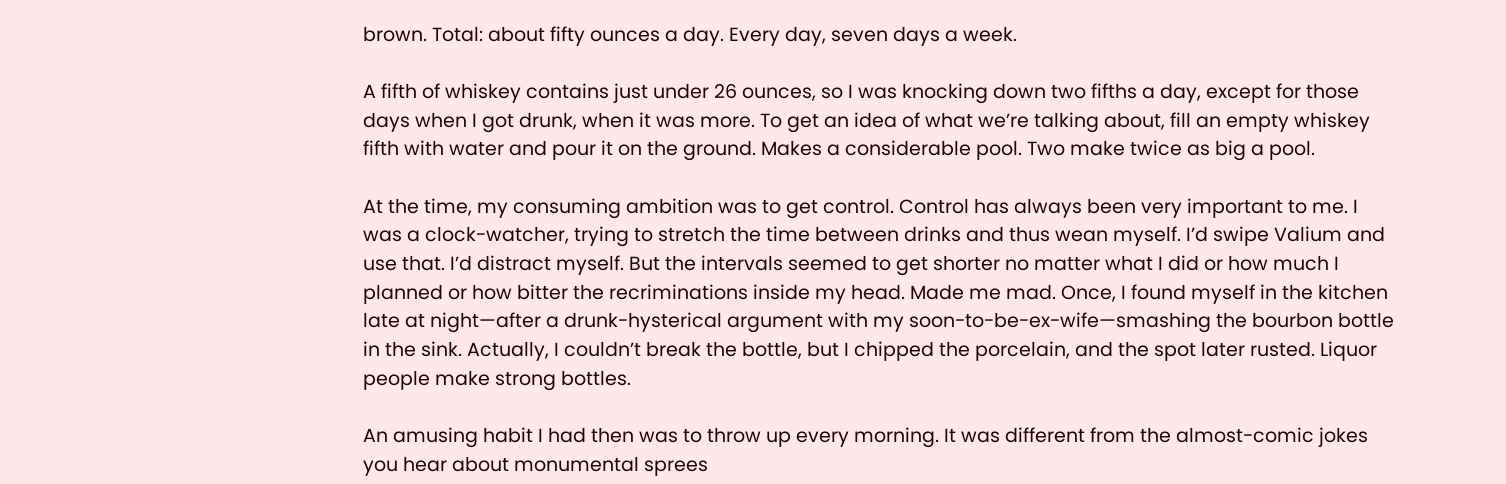brown. Total: about fifty ounces a day. Every day, seven days a week.

A fifth of whiskey contains just under 26 ounces, so I was knocking down two fifths a day, except for those days when I got drunk, when it was more. To get an idea of what we’re talking about, fill an empty whiskey fifth with water and pour it on the ground. Makes a considerable pool. Two make twice as big a pool.

At the time, my consuming ambition was to get control. Control has always been very important to me. I was a clock-watcher, trying to stretch the time between drinks and thus wean myself. I’d swipe Valium and use that. I’d distract myself. But the intervals seemed to get shorter no matter what I did or how much I planned or how bitter the recriminations inside my head. Made me mad. Once, I found myself in the kitchen late at night—after a drunk-hysterical argument with my soon-to-be-ex-wife—smashing the bourbon bottle in the sink. Actually, I couldn’t break the bottle, but I chipped the porcelain, and the spot later rusted. Liquor people make strong bottles.

An amusing habit I had then was to throw up every morning. It was different from the almost-comic jokes you hear about monumental sprees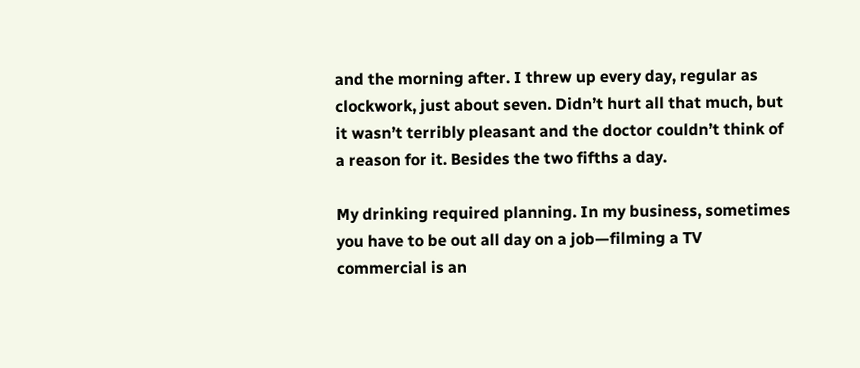and the morning after. I threw up every day, regular as clockwork, just about seven. Didn’t hurt all that much, but it wasn’t terribly pleasant and the doctor couldn’t think of a reason for it. Besides the two fifths a day.

My drinking required planning. In my business, sometimes you have to be out all day on a job—filming a TV commercial is an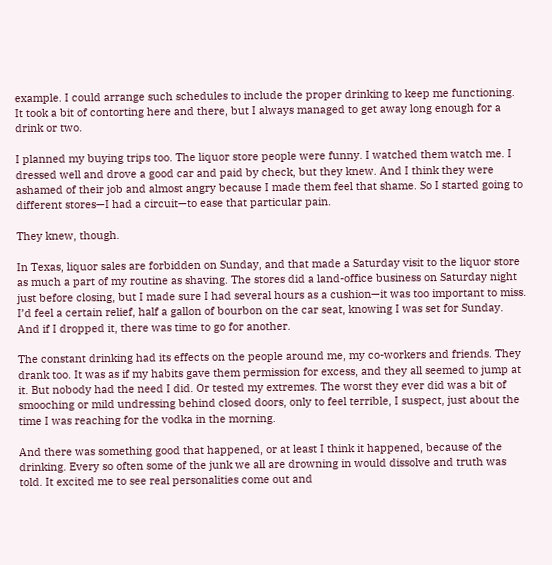example. I could arrange such schedules to include the proper drinking to keep me functioning. It took a bit of contorting here and there, but I always managed to get away long enough for a drink or two.

I planned my buying trips too. The liquor store people were funny. I watched them watch me. I dressed well and drove a good car and paid by check, but they knew. And I think they were ashamed of their job and almost angry because I made them feel that shame. So I started going to different stores—I had a circuit—to ease that particular pain.

They knew, though.

In Texas, liquor sales are forbidden on Sunday, and that made a Saturday visit to the liquor store as much a part of my routine as shaving. The stores did a land-office business on Saturday night just before closing, but I made sure I had several hours as a cushion—it was too important to miss. I’d feel a certain relief, half a gallon of bourbon on the car seat, knowing I was set for Sunday. And if I dropped it, there was time to go for another.

The constant drinking had its effects on the people around me, my co-workers and friends. They drank too. It was as if my habits gave them permission for excess, and they all seemed to jump at it. But nobody had the need I did. Or tested my extremes. The worst they ever did was a bit of smooching or mild undressing behind closed doors, only to feel terrible, I suspect, just about the time I was reaching for the vodka in the morning.

And there was something good that happened, or at least I think it happened, because of the drinking. Every so often some of the junk we all are drowning in would dissolve and truth was told. It excited me to see real personalities come out and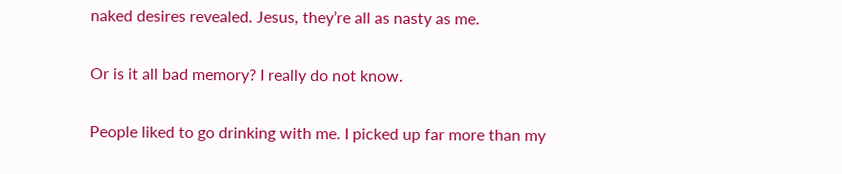naked desires revealed. Jesus, they’re all as nasty as me.

Or is it all bad memory? I really do not know.

People liked to go drinking with me. I picked up far more than my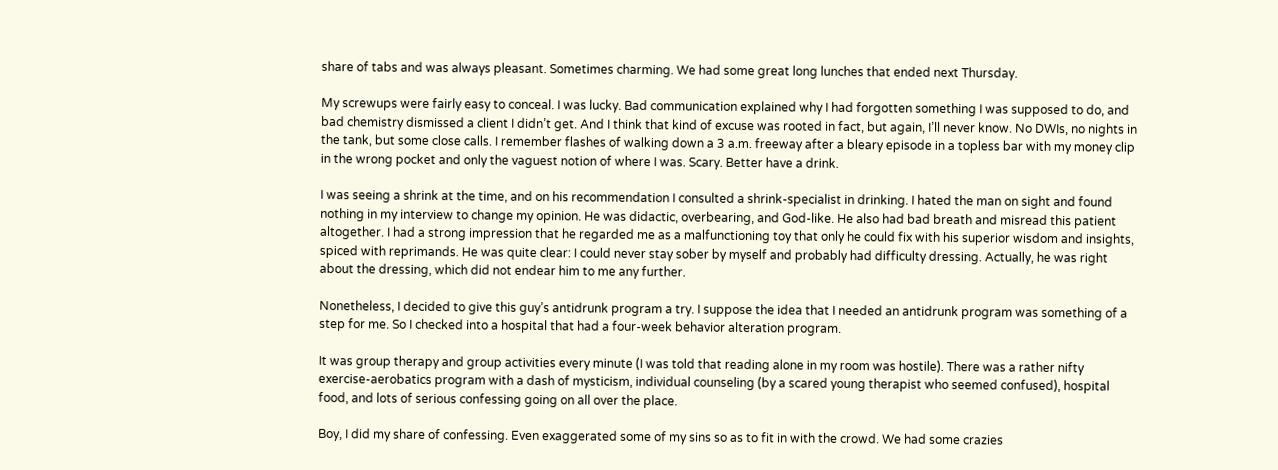share of tabs and was always pleasant. Sometimes charming. We had some great long lunches that ended next Thursday.

My screwups were fairly easy to conceal. I was lucky. Bad communication explained why I had forgotten something I was supposed to do, and bad chemistry dismissed a client I didn’t get. And I think that kind of excuse was rooted in fact, but again, I’ll never know. No DWIs, no nights in the tank, but some close calls. I remember flashes of walking down a 3 a.m. freeway after a bleary episode in a topless bar with my money clip in the wrong pocket and only the vaguest notion of where I was. Scary. Better have a drink.

I was seeing a shrink at the time, and on his recommendation I consulted a shrink-specialist in drinking. I hated the man on sight and found nothing in my interview to change my opinion. He was didactic, overbearing, and God-like. He also had bad breath and misread this patient altogether. I had a strong impression that he regarded me as a malfunctioning toy that only he could fix with his superior wisdom and insights, spiced with reprimands. He was quite clear: I could never stay sober by myself and probably had difficulty dressing. Actually, he was right about the dressing, which did not endear him to me any further.

Nonetheless, I decided to give this guy’s antidrunk program a try. I suppose the idea that I needed an antidrunk program was something of a step for me. So I checked into a hospital that had a four-week behavior alteration program.

It was group therapy and group activities every minute (I was told that reading alone in my room was hostile). There was a rather nifty exercise-aerobatics program with a dash of mysticism, individual counseling (by a scared young therapist who seemed confused), hospital food, and lots of serious confessing going on all over the place.

Boy, I did my share of confessing. Even exaggerated some of my sins so as to fit in with the crowd. We had some crazies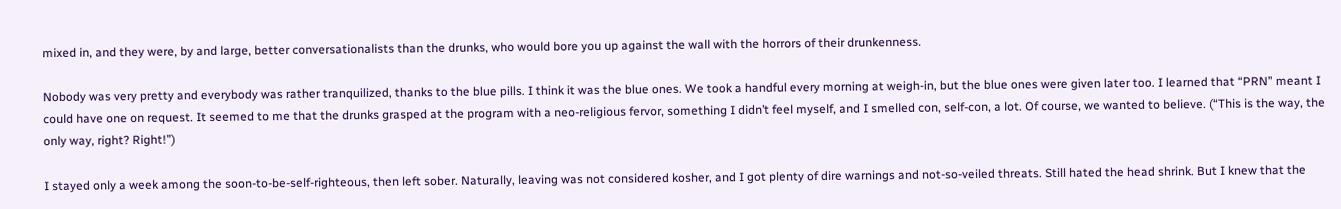mixed in, and they were, by and large, better conversationalists than the drunks, who would bore you up against the wall with the horrors of their drunkenness.

Nobody was very pretty and everybody was rather tranquilized, thanks to the blue pills. I think it was the blue ones. We took a handful every morning at weigh-in, but the blue ones were given later too. I learned that “PRN” meant I could have one on request. It seemed to me that the drunks grasped at the program with a neo-religious fervor, something I didn’t feel myself, and I smelled con, self-con, a lot. Of course, we wanted to believe. (“This is the way, the only way, right? Right!”)

I stayed only a week among the soon-to-be-self-righteous, then left sober. Naturally, leaving was not considered kosher, and I got plenty of dire warnings and not-so-veiled threats. Still hated the head shrink. But I knew that the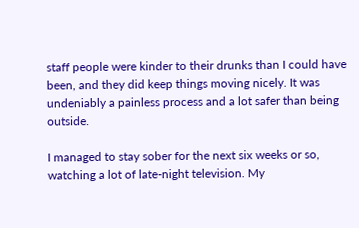staff people were kinder to their drunks than I could have been, and they did keep things moving nicely. It was undeniably a painless process and a lot safer than being outside.

I managed to stay sober for the next six weeks or so, watching a lot of late-night television. My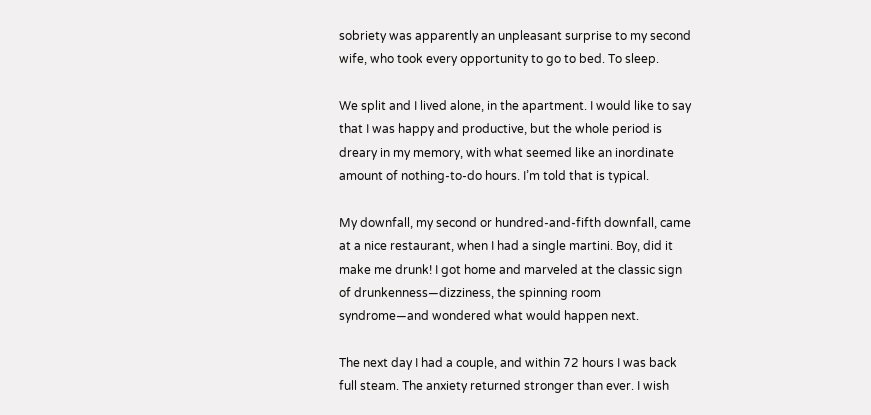sobriety was apparently an unpleasant surprise to my second wife, who took every opportunity to go to bed. To sleep.

We split and I lived alone, in the apartment. I would like to say that I was happy and productive, but the whole period is dreary in my memory, with what seemed like an inordinate amount of nothing-to-do hours. I’m told that is typical.

My downfall, my second or hundred-and-fifth downfall, came at a nice restaurant, when I had a single martini. Boy, did it make me drunk! I got home and marveled at the classic sign of drunkenness—dizziness, the spinning room syndrome—and wondered what would happen next.

The next day I had a couple, and within 72 hours I was back full steam. The anxiety returned stronger than ever. I wish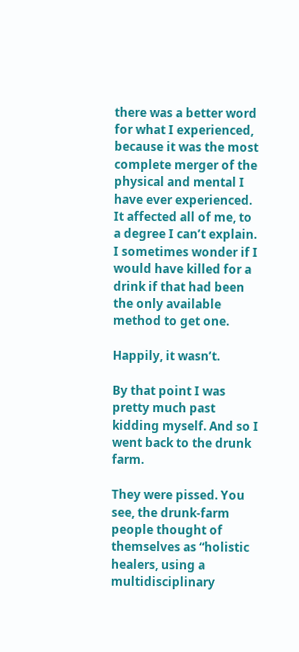there was a better word for what I experienced, because it was the most complete merger of the physical and mental I have ever experienced. It affected all of me, to a degree I can’t explain. I sometimes wonder if I would have killed for a drink if that had been the only available method to get one.

Happily, it wasn’t.

By that point I was pretty much past kidding myself. And so I went back to the drunk farm.

They were pissed. You see, the drunk-farm people thought of themselves as “holistic healers, using a multidisciplinary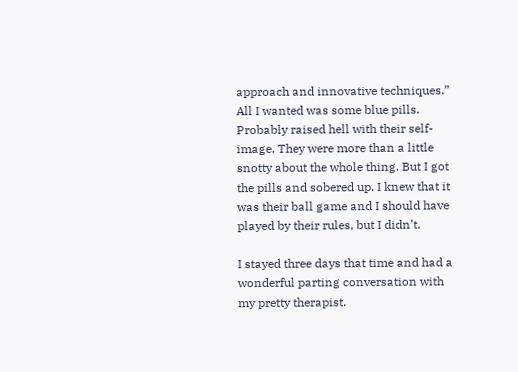approach and innovative techniques.” All I wanted was some blue pills. Probably raised hell with their self-image. They were more than a little snotty about the whole thing. But I got the pills and sobered up. I knew that it was their ball game and I should have played by their rules, but I didn’t.

I stayed three days that time and had a wonderful parting conversation with my pretty therapist.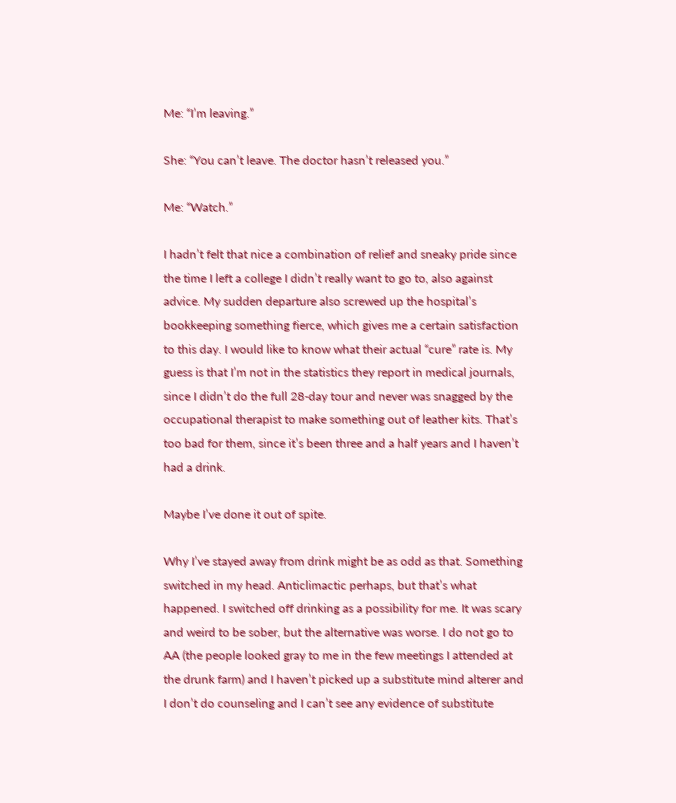Me: “I’m leaving.”

She: “You can’t leave. The doctor hasn’t released you.”

Me: “Watch.”

I hadn’t felt that nice a combination of relief and sneaky pride since the time I left a college I didn’t really want to go to, also against advice. My sudden departure also screwed up the hospital’s bookkeeping something fierce, which gives me a certain satisfaction to this day. I would like to know what their actual “cure” rate is. My guess is that I’m not in the statistics they report in medical journals, since I didn’t do the full 28-day tour and never was snagged by the occupational therapist to make something out of leather kits. That’s too bad for them, since it’s been three and a half years and I haven’t had a drink.

Maybe I’ve done it out of spite.

Why I’ve stayed away from drink might be as odd as that. Something switched in my head. Anticlimactic perhaps, but that’s what happened. I switched off drinking as a possibility for me. It was scary and weird to be sober, but the alternative was worse. I do not go to AA (the people looked gray to me in the few meetings I attended at the drunk farm) and I haven’t picked up a substitute mind alterer and I don’t do counseling and I can’t see any evidence of substitute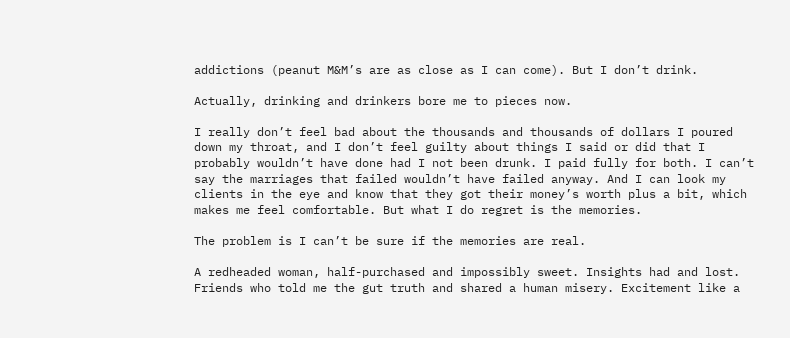addictions (peanut M&M’s are as close as I can come). But I don’t drink.

Actually, drinking and drinkers bore me to pieces now.

I really don’t feel bad about the thousands and thousands of dollars I poured down my throat, and I don’t feel guilty about things I said or did that I probably wouldn’t have done had I not been drunk. I paid fully for both. I can’t say the marriages that failed wouldn’t have failed anyway. And I can look my clients in the eye and know that they got their money’s worth plus a bit, which makes me feel comfortable. But what I do regret is the memories.

The problem is I can’t be sure if the memories are real.

A redheaded woman, half-purchased and impossibly sweet. Insights had and lost. Friends who told me the gut truth and shared a human misery. Excitement like a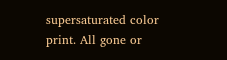supersaturated color print. All gone or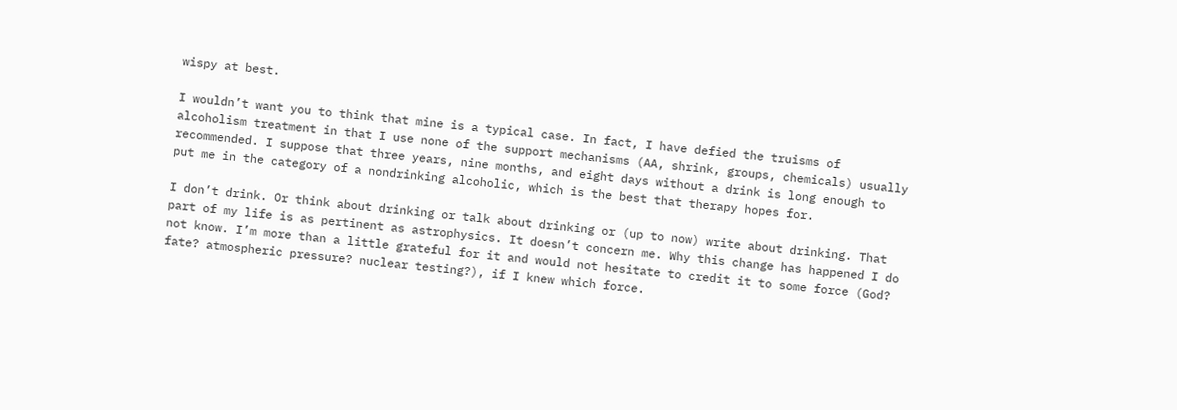wispy at best.

I wouldn’t want you to think that mine is a typical case. In fact, I have defied the truisms of alcoholism treatment in that I use none of the support mechanisms (AA, shrink, groups, chemicals) usually recommended. I suppose that three years, nine months, and eight days without a drink is long enough to put me in the category of a nondrinking alcoholic, which is the best that therapy hopes for.

I don’t drink. Or think about drinking or talk about drinking or (up to now) write about drinking. That part of my life is as pertinent as astrophysics. It doesn’t concern me. Why this change has happened I do not know. I’m more than a little grateful for it and would not hesitate to credit it to some force (God? fate? atmospheric pressure? nuclear testing?), if I knew which force.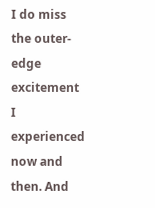I do miss the outer-edge excitement I experienced now and then. And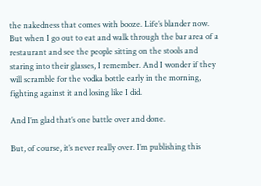the nakedness that comes with booze. Life’s blander now. But when I go out to eat and walk through the bar area of a restaurant and see the people sitting on the stools and staring into their glasses, I remember. And I wonder if they will scramble for the vodka bottle early in the morning, fighting against it and losing like I did.

And I’m glad that’s one battle over and done.

But, of course, it’s never really over. I’m publishing this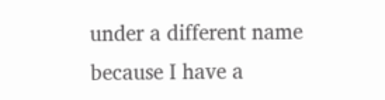under a different name because I have a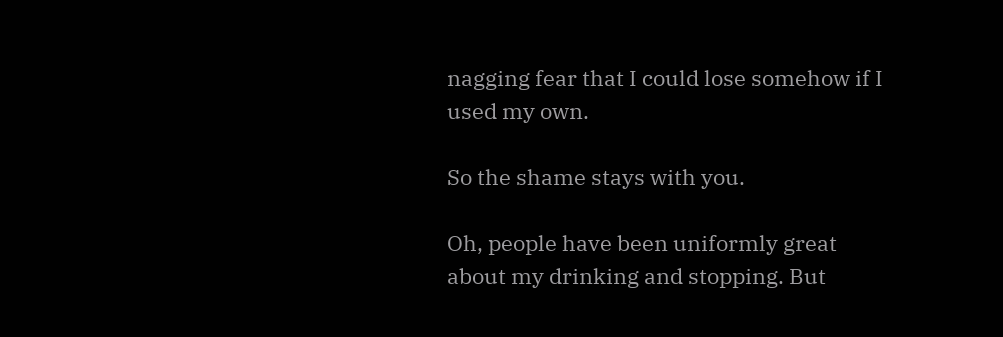nagging fear that I could lose somehow if I used my own.

So the shame stays with you.

Oh, people have been uniformly great about my drinking and stopping. But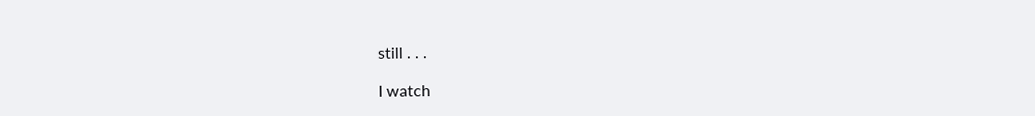still . . .

I watch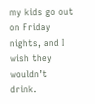my kids go out on Friday nights, and I wish they wouldn’t drink.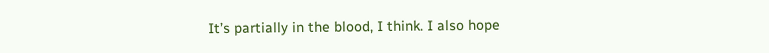It’s partially in the blood, I think. I also hope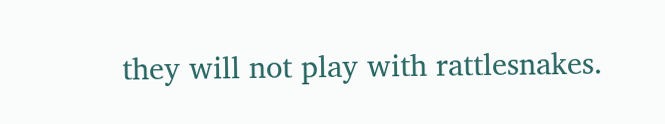they will not play with rattlesnakes.